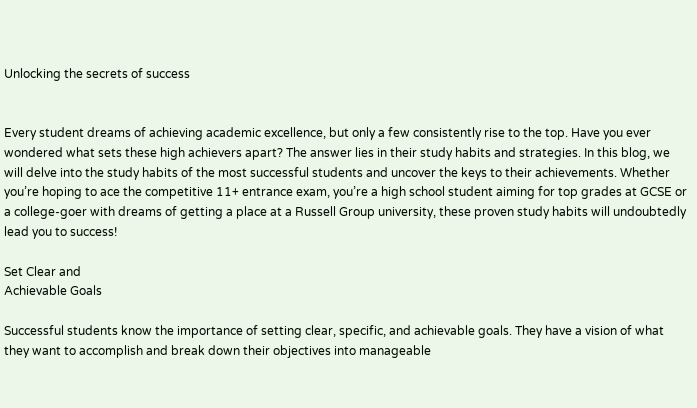Unlocking the secrets of success


Every student dreams of achieving academic excellence, but only a few consistently rise to the top. Have you ever wondered what sets these high achievers apart? The answer lies in their study habits and strategies. In this blog, we will delve into the study habits of the most successful students and uncover the keys to their achievements. Whether you’re hoping to ace the competitive 11+ entrance exam, you’re a high school student aiming for top grades at GCSE or a college-goer with dreams of getting a place at a Russell Group university, these proven study habits will undoubtedly lead you to success!

Set Clear and
Achievable Goals

Successful students know the importance of setting clear, specific, and achievable goals. They have a vision of what they want to accomplish and break down their objectives into manageable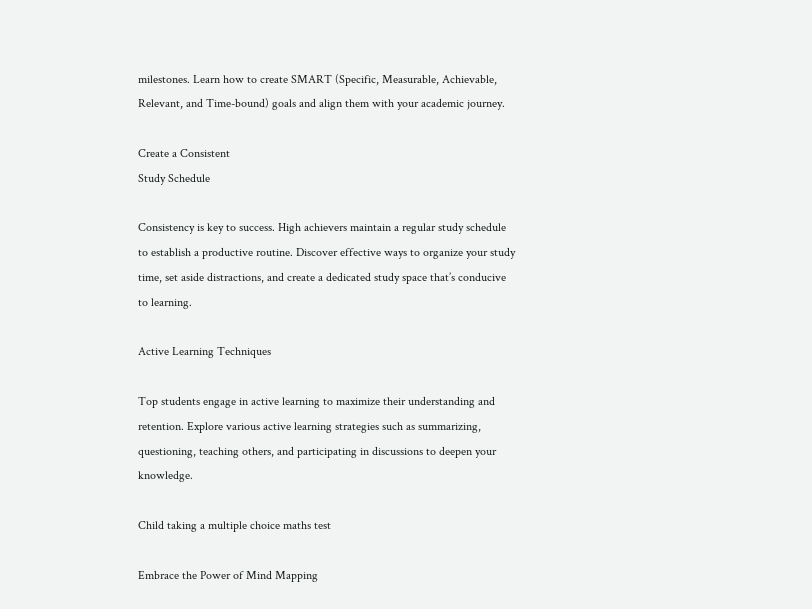milestones. Learn how to create SMART (Specific, Measurable, Achievable, Relevant, and Time-bound) goals and align them with your academic journey.

Create a Consistent
Study Schedule

Consistency is key to success. High achievers maintain a regular study schedule to establish a productive routine. Discover effective ways to organize your study time, set aside distractions, and create a dedicated study space that’s conducive to learning.

Active Learning Techniques

Top students engage in active learning to maximize their understanding and retention. Explore various active learning strategies such as summarizing, questioning, teaching others, and participating in discussions to deepen your knowledge.

Child taking a multiple choice maths test

Embrace the Power of Mind Mapping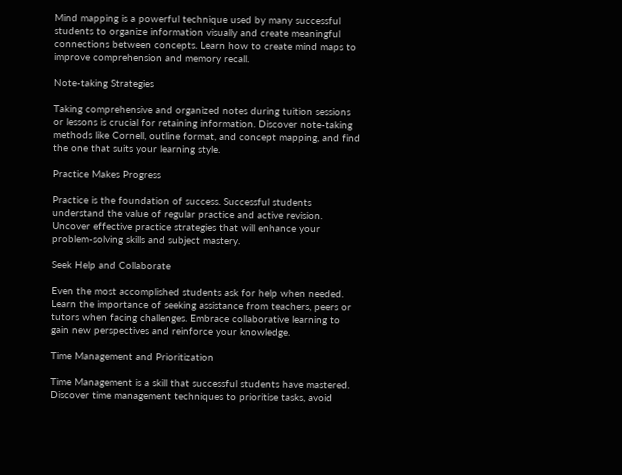Mind mapping is a powerful technique used by many successful students to organize information visually and create meaningful connections between concepts. Learn how to create mind maps to improve comprehension and memory recall.

Note-taking Strategies

Taking comprehensive and organized notes during tuition sessions or lessons is crucial for retaining information. Discover note-taking methods like Cornell, outline format, and concept mapping, and find the one that suits your learning style.

Practice Makes Progress

Practice is the foundation of success. Successful students understand the value of regular practice and active revision. Uncover effective practice strategies that will enhance your problem-solving skills and subject mastery.

Seek Help and Collaborate

Even the most accomplished students ask for help when needed. Learn the importance of seeking assistance from teachers, peers or tutors when facing challenges. Embrace collaborative learning to gain new perspectives and reinforce your knowledge.

Time Management and Prioritization

Time Management is a skill that successful students have mastered. Discover time management techniques to prioritise tasks, avoid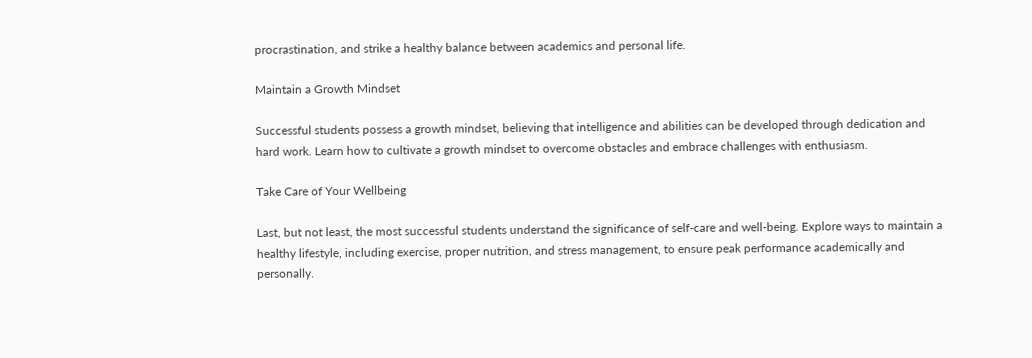procrastination, and strike a healthy balance between academics and personal life.

Maintain a Growth Mindset

Successful students possess a growth mindset, believing that intelligence and abilities can be developed through dedication and hard work. Learn how to cultivate a growth mindset to overcome obstacles and embrace challenges with enthusiasm.

Take Care of Your Wellbeing

Last, but not least, the most successful students understand the significance of self-care and well-being. Explore ways to maintain a healthy lifestyle, including exercise, proper nutrition, and stress management, to ensure peak performance academically and personally.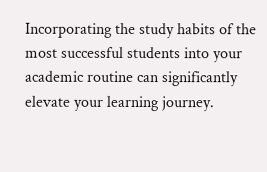Incorporating the study habits of the most successful students into your academic routine can significantly elevate your learning journey.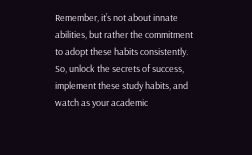Remember, it’s not about innate abilities, but rather the commitment to adopt these habits consistently. So, unlock the secrets of success, implement these study habits, and watch as your academic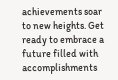achievements soar to new heights. Get ready to embrace a future filled with accomplishments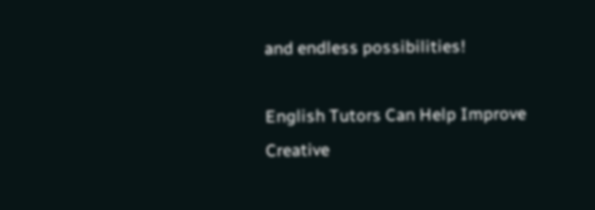and endless possibilities!

English Tutors Can Help Improve Creative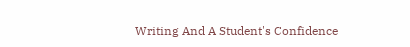Writing And A Student's Confidence